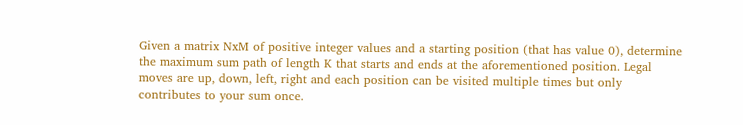Given a matrix NxM of positive integer values and a starting position (that has value 0), determine the maximum sum path of length K that starts and ends at the aforementioned position. Legal moves are up, down, left, right and each position can be visited multiple times but only contributes to your sum once.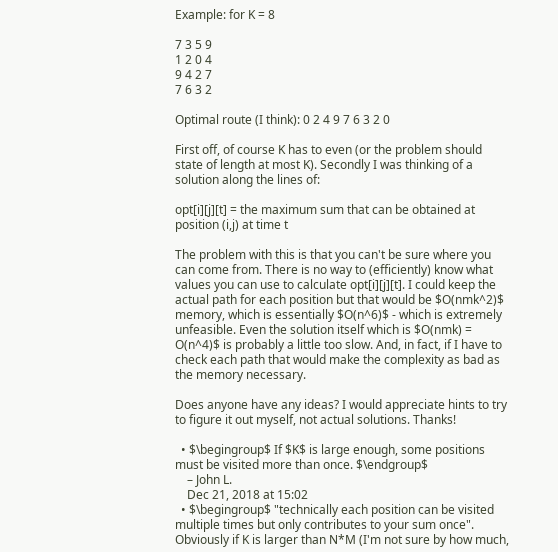Example: for K = 8

7 3 5 9
1 2 0 4
9 4 2 7
7 6 3 2

Optimal route (I think): 0 2 4 9 7 6 3 2 0

First off, of course K has to even (or the problem should state of length at most K). Secondly I was thinking of a solution along the lines of:

opt[i][j][t] = the maximum sum that can be obtained at position (i,j) at time t

The problem with this is that you can't be sure where you can come from. There is no way to (efficiently) know what values you can use to calculate opt[i][j][t]. I could keep the actual path for each position but that would be $O(nmk^2)$ memory, which is essentially $O(n^6)$ - which is extremely unfeasible. Even the solution itself which is $O(nmk) = O(n^4)$ is probably a little too slow. And, in fact, if I have to check each path that would make the complexity as bad as the memory necessary.

Does anyone have any ideas? I would appreciate hints to try to figure it out myself, not actual solutions. Thanks!

  • $\begingroup$ If $K$ is large enough, some positions must be visited more than once. $\endgroup$
    – John L.
    Dec 21, 2018 at 15:02
  • $\begingroup$ "technically each position can be visited multiple times but only contributes to your sum once". Obviously if K is larger than N*M (I'm not sure by how much,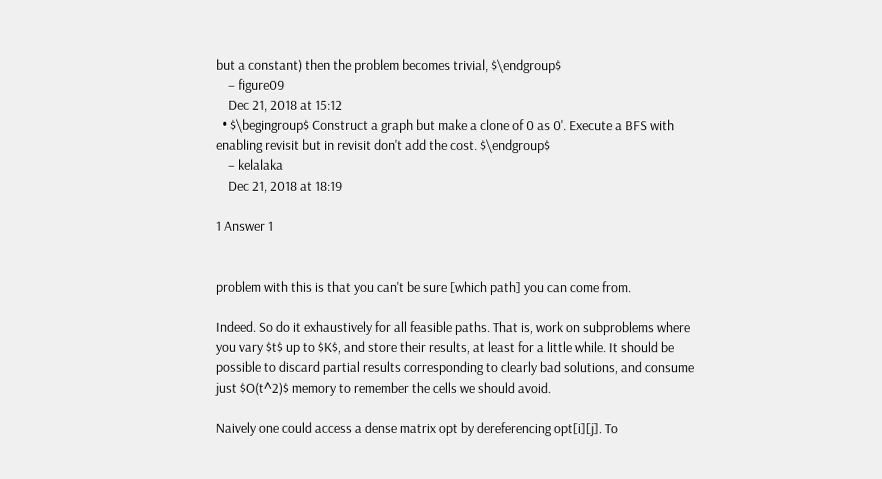but a constant) then the problem becomes trivial, $\endgroup$
    – figure09
    Dec 21, 2018 at 15:12
  • $\begingroup$ Construct a graph but make a clone of 0 as 0'. Execute a BFS with enabling revisit but in revisit don't add the cost. $\endgroup$
    – kelalaka
    Dec 21, 2018 at 18:19

1 Answer 1


problem with this is that you can't be sure [which path] you can come from.

Indeed. So do it exhaustively for all feasible paths. That is, work on subproblems where you vary $t$ up to $K$, and store their results, at least for a little while. It should be possible to discard partial results corresponding to clearly bad solutions, and consume just $O(t^2)$ memory to remember the cells we should avoid.

Naively one could access a dense matrix opt by dereferencing opt[i][j]. To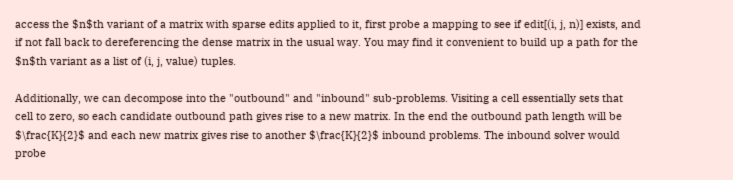access the $n$th variant of a matrix with sparse edits applied to it, first probe a mapping to see if edit[(i, j, n)] exists, and if not fall back to dereferencing the dense matrix in the usual way. You may find it convenient to build up a path for the $n$th variant as a list of (i, j, value) tuples.

Additionally, we can decompose into the "outbound" and "inbound" sub-problems. Visiting a cell essentially sets that cell to zero, so each candidate outbound path gives rise to a new matrix. In the end the outbound path length will be $\frac{K}{2}$ and each new matrix gives rise to another $\frac{K}{2}$ inbound problems. The inbound solver would probe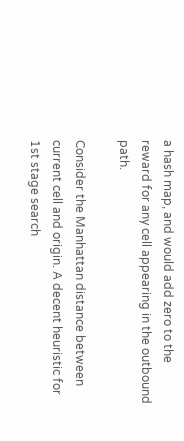a hash map, and would add zero to the reward for any cell appearing in the outbound path.

Consider the Manhattan distance between current cell and origin. A decent heuristic for 1st stage search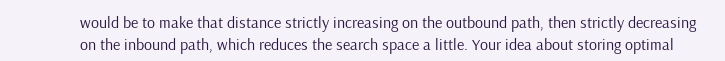would be to make that distance strictly increasing on the outbound path, then strictly decreasing on the inbound path, which reduces the search space a little. Your idea about storing optimal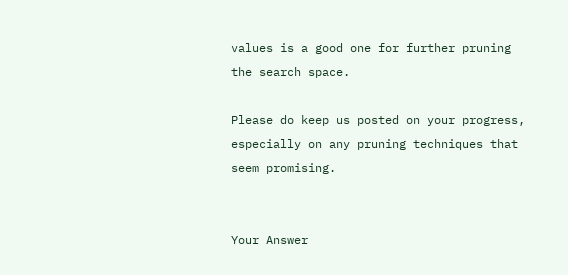values is a good one for further pruning the search space.

Please do keep us posted on your progress, especially on any pruning techniques that seem promising.


Your Answer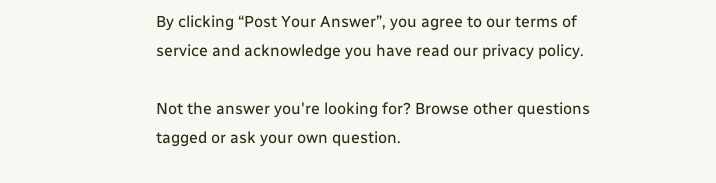By clicking “Post Your Answer”, you agree to our terms of service and acknowledge you have read our privacy policy.

Not the answer you're looking for? Browse other questions tagged or ask your own question.